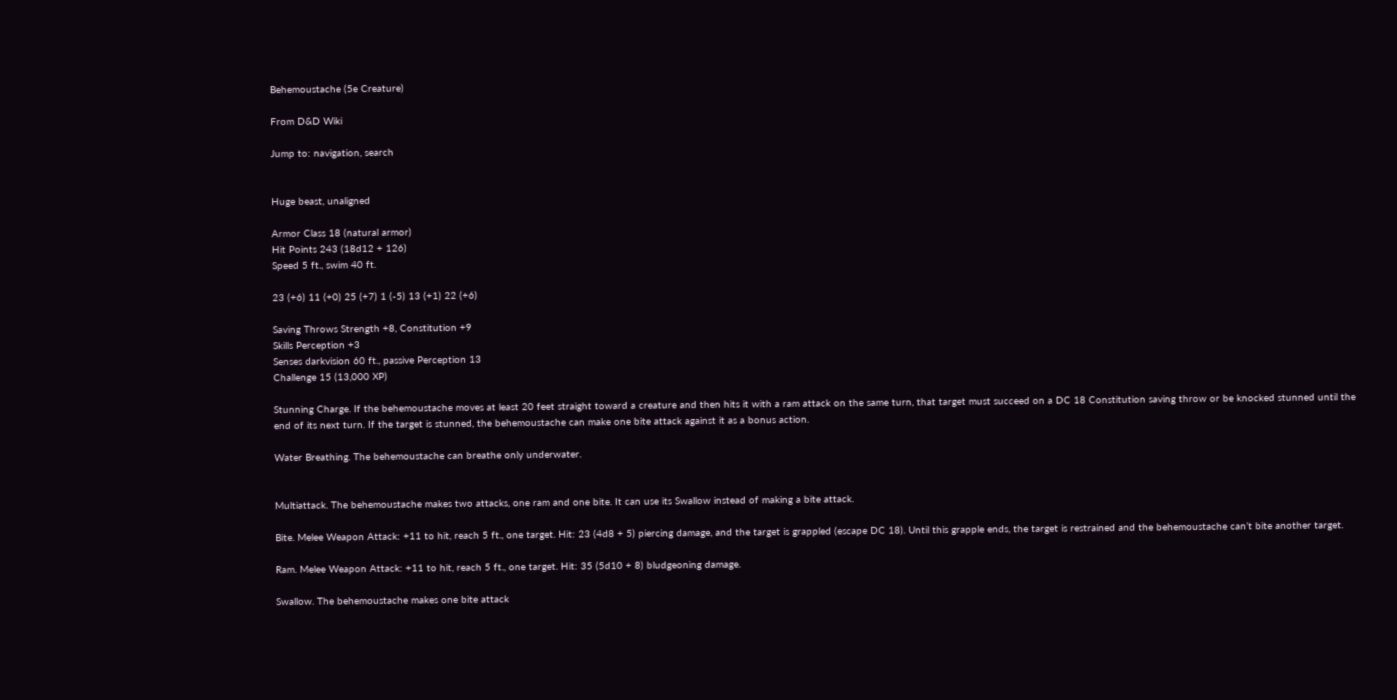Behemoustache (5e Creature)

From D&D Wiki

Jump to: navigation, search


Huge beast, unaligned

Armor Class 18 (natural armor)
Hit Points 243 (18d12 + 126)
Speed 5 ft., swim 40 ft.

23 (+6) 11 (+0) 25 (+7) 1 (-5) 13 (+1) 22 (+6)

Saving Throws Strength +8, Constitution +9
Skills Perception +3
Senses darkvision 60 ft., passive Perception 13
Challenge 15 (13,000 XP)

Stunning Charge. If the behemoustache moves at least 20 feet straight toward a creature and then hits it with a ram attack on the same turn, that target must succeed on a DC 18 Constitution saving throw or be knocked stunned until the end of its next turn. If the target is stunned, the behemoustache can make one bite attack against it as a bonus action.

Water Breathing. The behemoustache can breathe only underwater.


Multiattack. The behemoustache makes two attacks, one ram and one bite. It can use its Swallow instead of making a bite attack.

Bite. Melee Weapon Attack: +11 to hit, reach 5 ft., one target. Hit: 23 (4d8 + 5) piercing damage, and the target is grappled (escape DC 18). Until this grapple ends, the target is restrained and the behemoustache can’t bite another target.

Ram. Melee Weapon Attack: +11 to hit, reach 5 ft., one target. Hit: 35 (5d10 + 8) bludgeoning damage.

Swallow. The behemoustache makes one bite attack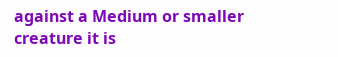against a Medium or smaller creature it is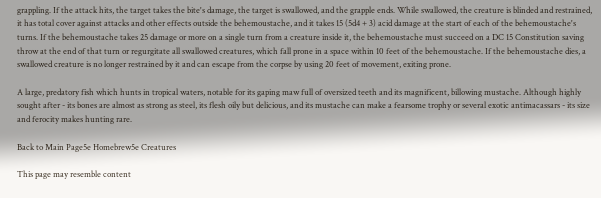grappling. If the attack hits, the target takes the bite's damage, the target is swallowed, and the grapple ends. While swallowed, the creature is blinded and restrained, it has total cover against attacks and other effects outside the behemoustache, and it takes 15 (5d4 + 3) acid damage at the start of each of the behemoustache's turns. If the behemoustache takes 25 damage or more on a single turn from a creature inside it, the behemoustache must succeed on a DC 15 Constitution saving throw at the end of that turn or regurgitate all swallowed creatures, which fall prone in a space within 10 feet of the behemoustache. If the behemoustache dies, a swallowed creature is no longer restrained by it and can escape from the corpse by using 20 feet of movement, exiting prone.

A large, predatory fish which hunts in tropical waters, notable for its gaping maw full of oversized teeth and its magnificent, billowing mustache. Although highly sought after - its bones are almost as strong as steel, its flesh oily but delicious, and its mustache can make a fearsome trophy or several exotic antimacassars - its size and ferocity makes hunting rare.

Back to Main Page5e Homebrew5e Creatures

This page may resemble content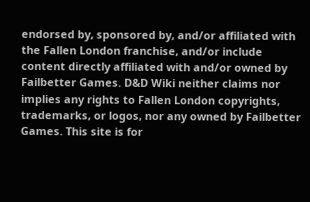endorsed by, sponsored by, and/or affiliated with the Fallen London franchise, and/or include content directly affiliated with and/or owned by Failbetter Games. D&D Wiki neither claims nor implies any rights to Fallen London copyrights, trademarks, or logos, nor any owned by Failbetter Games. This site is for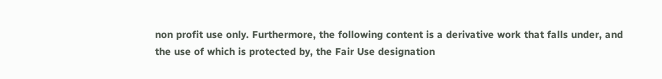non profit use only. Furthermore, the following content is a derivative work that falls under, and the use of which is protected by, the Fair Use designation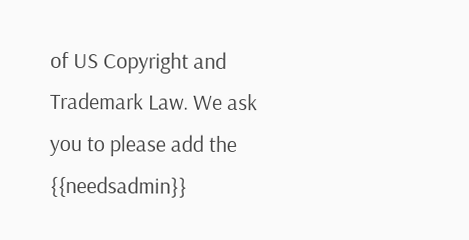of US Copyright and Trademark Law. We ask you to please add the {{needsadmin}}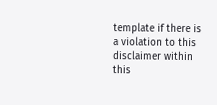template if there is a violation to this disclaimer within this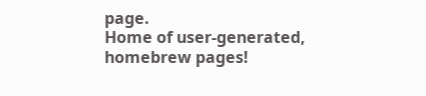page.
Home of user-generated,
homebrew pages!